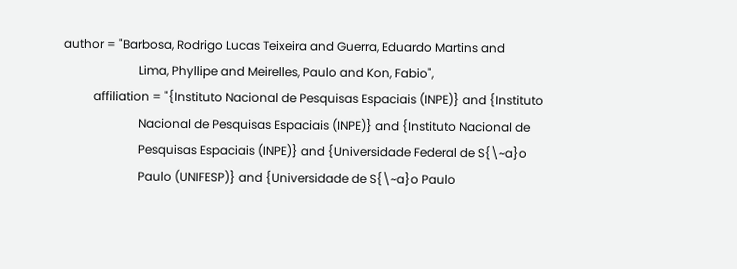author = "Barbosa, Rodrigo Lucas Teixeira and Guerra, Eduardo Martins and
                         Lima, Phyllipe and Meirelles, Paulo and Kon, Fabio",
          affiliation = "{Instituto Nacional de Pesquisas Espaciais (INPE)} and {Instituto
                         Nacional de Pesquisas Espaciais (INPE)} and {Instituto Nacional de
                         Pesquisas Espaciais (INPE)} and {Universidade Federal de S{\~a}o
                         Paulo (UNIFESP)} and {Universidade de S{\~a}o Paulo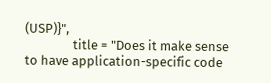(USP)}",
                title = "Does it make sense to have application-specific code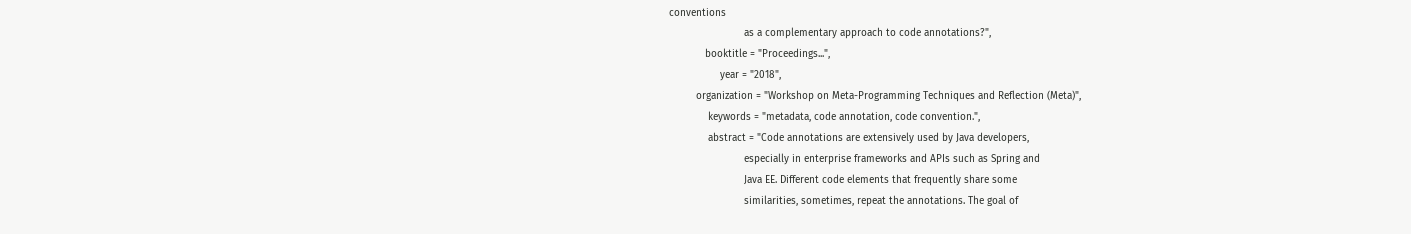conventions
                         as a complementary approach to code annotations?",
            booktitle = "Proceedings...",
                 year = "2018",
         organization = "Workshop on Meta-Programming Techniques and Reflection (Meta)",
             keywords = "metadata, code annotation, code convention.",
             abstract = "Code annotations are extensively used by Java developers,
                         especially in enterprise frameworks and APIs such as Spring and
                         Java EE. Different code elements that frequently share some
                         similarities, sometimes, repeat the annotations. The goal of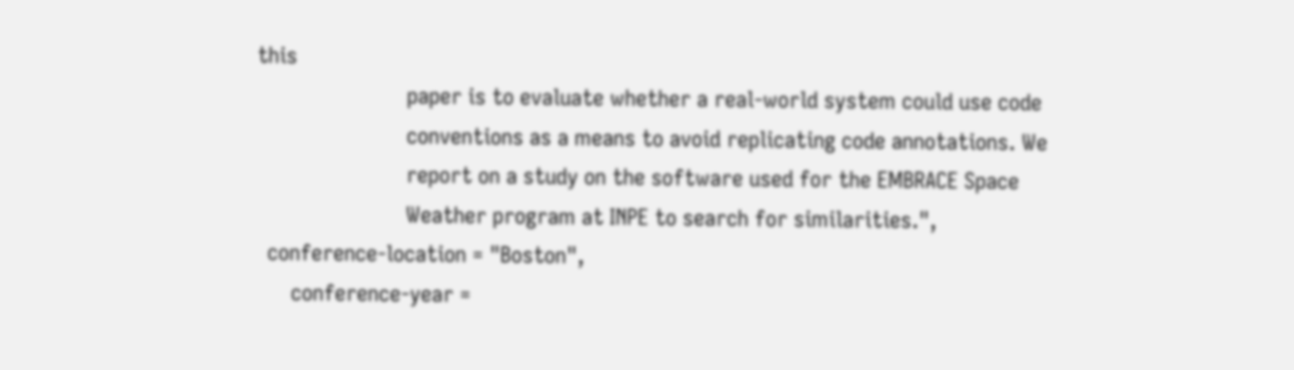this
                         paper is to evaluate whether a real-world system could use code
                         conventions as a means to avoid replicating code annotations. We
                         report on a study on the software used for the EMBRACE Space
                         Weather program at INPE to search for similarities.",
  conference-location = "Boston",
      conference-year =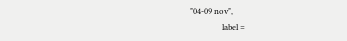"04-09 nov",
                label =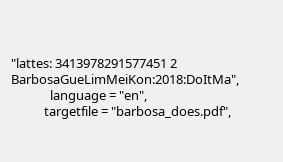"lattes: 3413978291577451 2 BarbosaGueLimMeiKon:2018:DoItMa",
             language = "en",
           targetfile = "barbosa_does.pdf",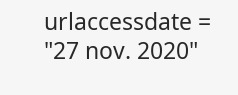urlaccessdate = "27 nov. 2020"